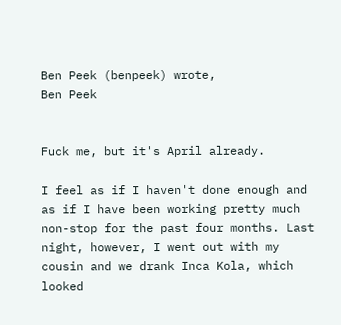Ben Peek (benpeek) wrote,
Ben Peek


Fuck me, but it's April already.

I feel as if I haven't done enough and as if I have been working pretty much non-stop for the past four months. Last night, however, I went out with my cousin and we drank Inca Kola, which looked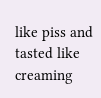like piss and tasted like creaming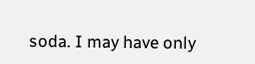soda. I may have only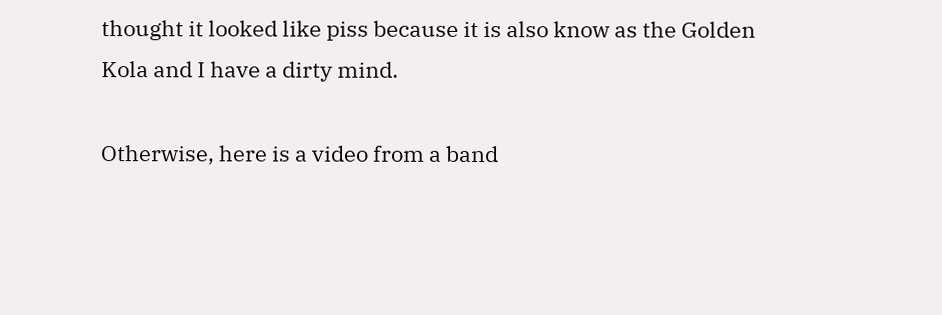thought it looked like piss because it is also know as the Golden Kola and I have a dirty mind.

Otherwise, here is a video from a band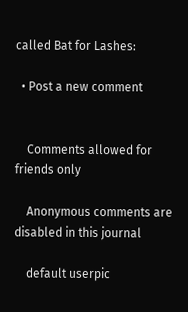called Bat for Lashes:

  • Post a new comment


    Comments allowed for friends only

    Anonymous comments are disabled in this journal

    default userpic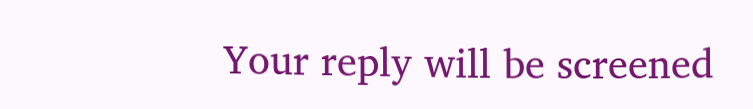Your reply will be screened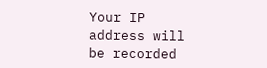Your IP address will be recorded